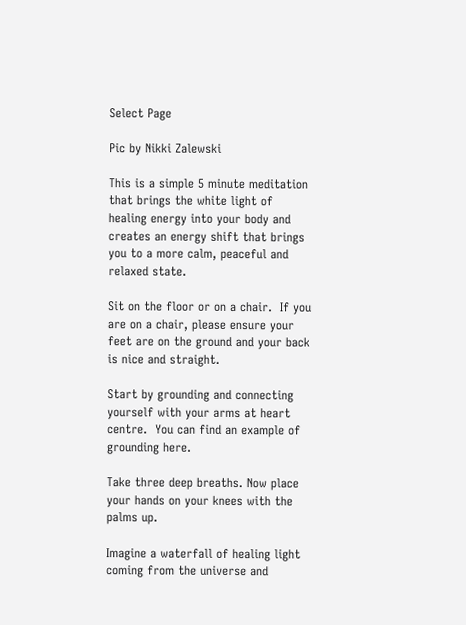Select Page

Pic by Nikki Zalewski

This is a simple 5 minute meditation that brings the white light of healing energy into your body and creates an energy shift that brings you to a more calm, peaceful and relaxed state.

Sit on the floor or on a chair.  If you are on a chair, please ensure your feet are on the ground and your back is nice and straight.

Start by grounding and connecting yourself with your arms at heart centre.  You can find an example of grounding here.

Take three deep breaths. Now place your hands on your knees with the palms up.

Imagine a waterfall of healing light coming from the universe and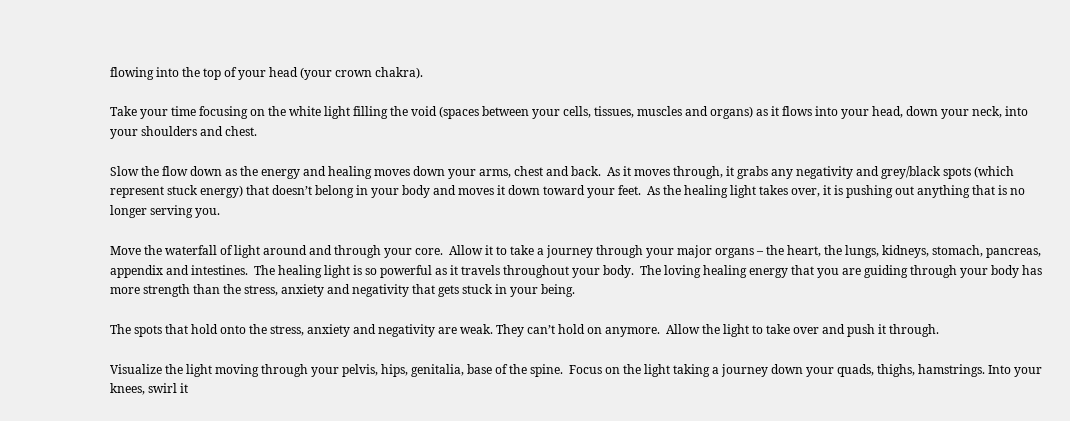flowing into the top of your head (your crown chakra).

Take your time focusing on the white light filling the void (spaces between your cells, tissues, muscles and organs) as it flows into your head, down your neck, into your shoulders and chest.

Slow the flow down as the energy and healing moves down your arms, chest and back.  As it moves through, it grabs any negativity and grey/black spots (which represent stuck energy) that doesn’t belong in your body and moves it down toward your feet.  As the healing light takes over, it is pushing out anything that is no longer serving you.

Move the waterfall of light around and through your core.  Allow it to take a journey through your major organs – the heart, the lungs, kidneys, stomach, pancreas, appendix and intestines.  The healing light is so powerful as it travels throughout your body.  The loving healing energy that you are guiding through your body has more strength than the stress, anxiety and negativity that gets stuck in your being.

The spots that hold onto the stress, anxiety and negativity are weak. They can’t hold on anymore.  Allow the light to take over and push it through.

Visualize the light moving through your pelvis, hips, genitalia, base of the spine.  Focus on the light taking a journey down your quads, thighs, hamstrings. Into your knees, swirl it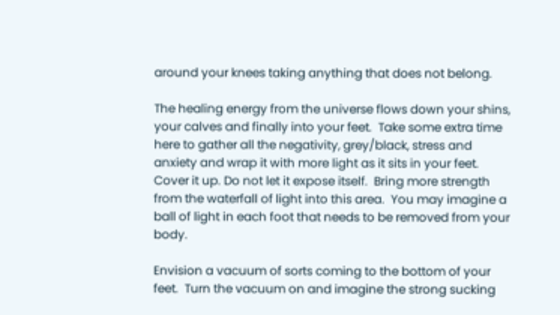around your knees taking anything that does not belong.

The healing energy from the universe flows down your shins, your calves and finally into your feet.  Take some extra time here to gather all the negativity, grey/black, stress and anxiety and wrap it with more light as it sits in your feet.  Cover it up. Do not let it expose itself.  Bring more strength from the waterfall of light into this area.  You may imagine a ball of light in each foot that needs to be removed from your body.

Envision a vacuum of sorts coming to the bottom of your feet.  Turn the vacuum on and imagine the strong sucking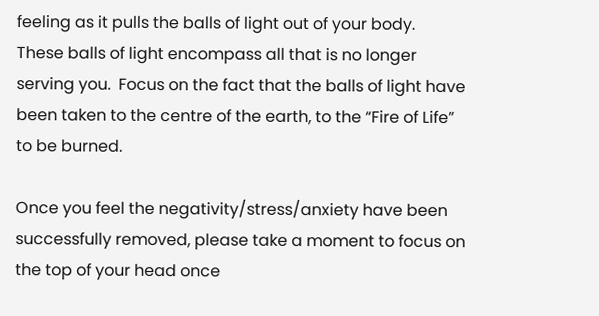feeling as it pulls the balls of light out of your body.  These balls of light encompass all that is no longer serving you.  Focus on the fact that the balls of light have been taken to the centre of the earth, to the “Fire of Life” to be burned.

Once you feel the negativity/stress/anxiety have been successfully removed, please take a moment to focus on the top of your head once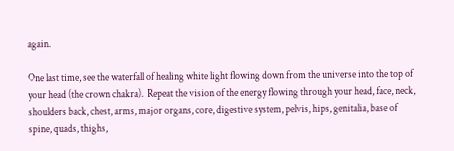again.

One last time, see the waterfall of healing white light flowing down from the universe into the top of your head (the crown chakra).  Repeat the vision of the energy flowing through your head, face, neck, shoulders back, chest, arms, major organs, core, digestive system, pelvis, hips, genitalia, base of spine, quads, thighs,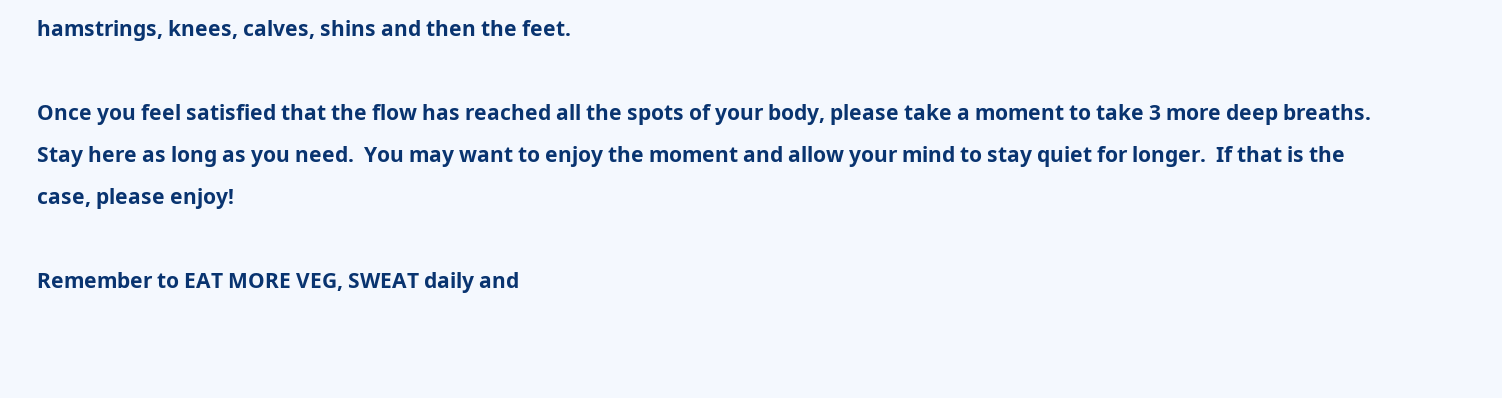hamstrings, knees, calves, shins and then the feet.

Once you feel satisfied that the flow has reached all the spots of your body, please take a moment to take 3 more deep breaths.  Stay here as long as you need.  You may want to enjoy the moment and allow your mind to stay quiet for longer.  If that is the case, please enjoy!

Remember to EAT MORE VEG, SWEAT daily and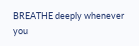BREATHE deeply whenever you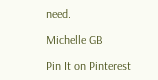need.

Michelle GB

Pin It on Pinterest